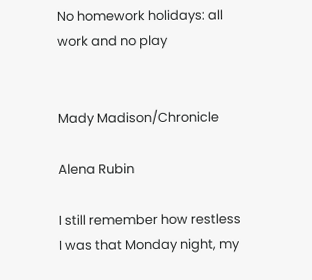No homework holidays: all work and no play


Mady Madison/Chronicle

Alena Rubin

I still remember how restless I was that Monday night, my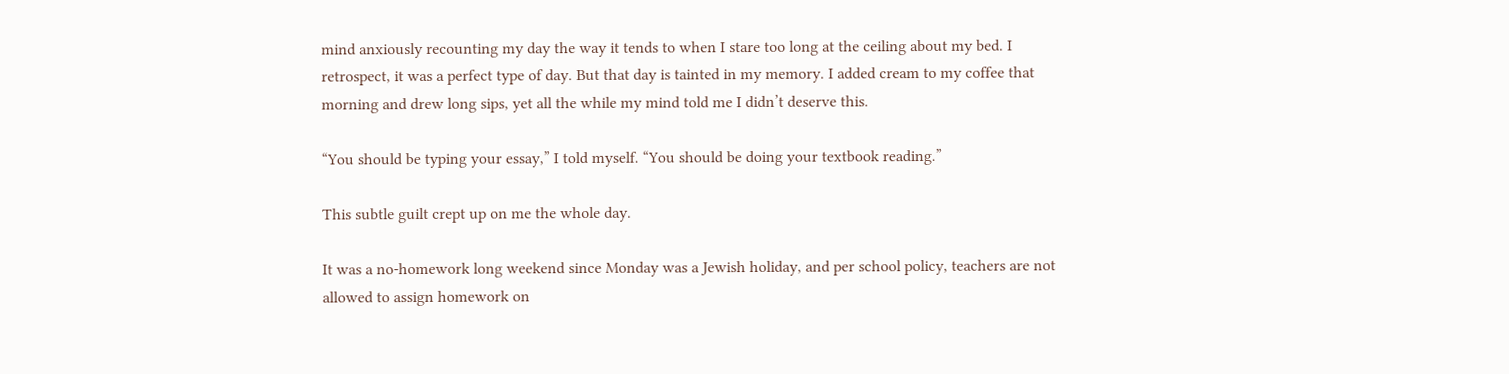mind anxiously recounting my day the way it tends to when I stare too long at the ceiling about my bed. I retrospect, it was a perfect type of day. But that day is tainted in my memory. I added cream to my coffee that morning and drew long sips, yet all the while my mind told me I didn’t deserve this.

“You should be typing your essay,” I told myself. “You should be doing your textbook reading.”

This subtle guilt crept up on me the whole day.

It was a no-homework long weekend since Monday was a Jewish holiday, and per school policy, teachers are not allowed to assign homework on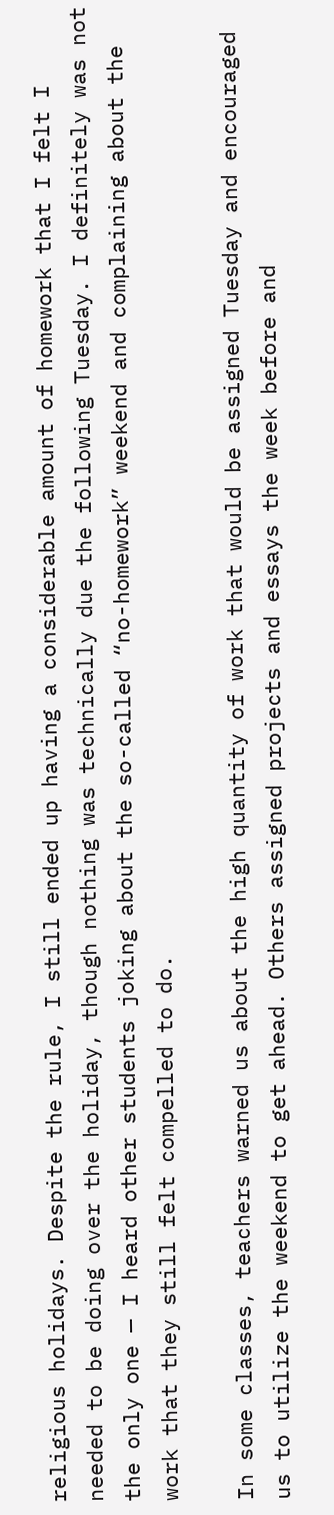religious holidays. Despite the rule, I still ended up having a considerable amount of homework that I felt I needed to be doing over the holiday, though nothing was technically due the following Tuesday. I definitely was not the only one — I heard other students joking about the so-called “no-homework” weekend and complaining about the work that they still felt compelled to do.

In some classes, teachers warned us about the high quantity of work that would be assigned Tuesday and encouraged us to utilize the weekend to get ahead. Others assigned projects and essays the week before and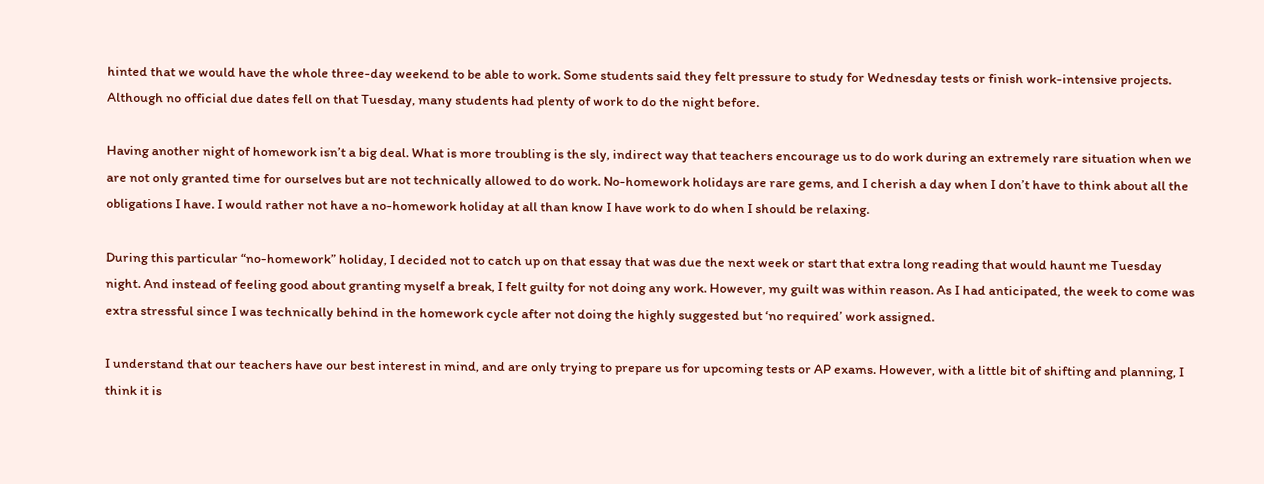hinted that we would have the whole three-day weekend to be able to work. Some students said they felt pressure to study for Wednesday tests or finish work-intensive projects. Although no official due dates fell on that Tuesday, many students had plenty of work to do the night before.

Having another night of homework isn’t a big deal. What is more troubling is the sly, indirect way that teachers encourage us to do work during an extremely rare situation when we are not only granted time for ourselves but are not technically allowed to do work. No-homework holidays are rare gems, and I cherish a day when I don’t have to think about all the obligations I have. I would rather not have a no-homework holiday at all than know I have work to do when I should be relaxing.

During this particular “no-homework” holiday, I decided not to catch up on that essay that was due the next week or start that extra long reading that would haunt me Tuesday night. And instead of feeling good about granting myself a break, I felt guilty for not doing any work. However, my guilt was within reason. As I had anticipated, the week to come was extra stressful since I was technically behind in the homework cycle after not doing the highly suggested but ‘no required’ work assigned.

I understand that our teachers have our best interest in mind, and are only trying to prepare us for upcoming tests or AP exams. However, with a little bit of shifting and planning, I think it is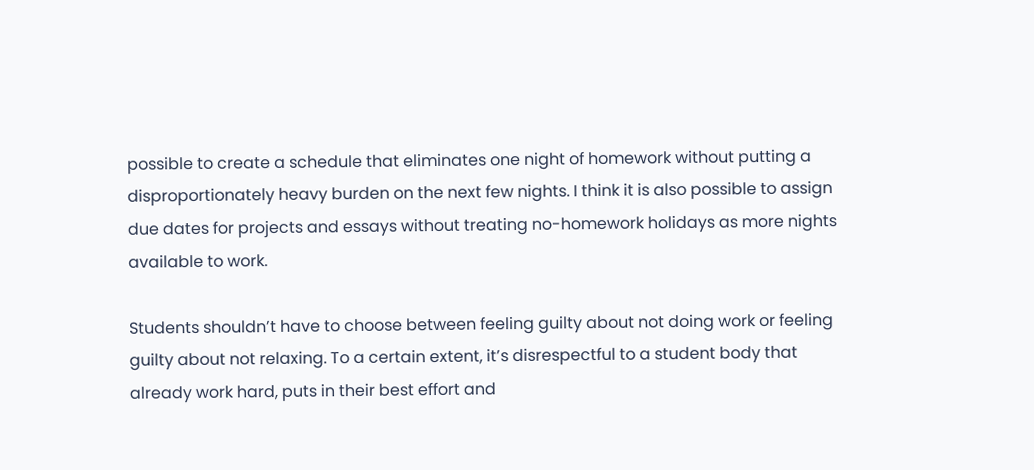possible to create a schedule that eliminates one night of homework without putting a disproportionately heavy burden on the next few nights. I think it is also possible to assign due dates for projects and essays without treating no-homework holidays as more nights available to work.

Students shouldn’t have to choose between feeling guilty about not doing work or feeling guilty about not relaxing. To a certain extent, it’s disrespectful to a student body that already work hard, puts in their best effort and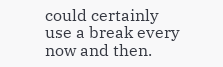could certainly use a break every now and then.